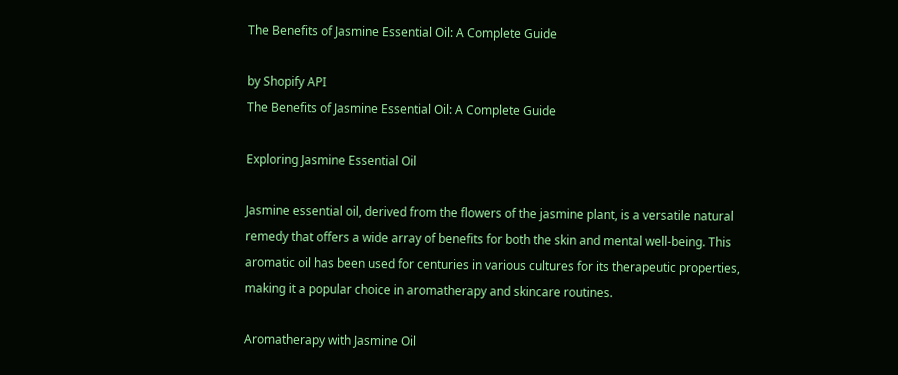The Benefits of Jasmine Essential Oil: A Complete Guide

by Shopify API
The Benefits of Jasmine Essential Oil: A Complete Guide

Exploring Jasmine Essential Oil

Jasmine essential oil, derived from the flowers of the jasmine plant, is a versatile natural remedy that offers a wide array of benefits for both the skin and mental well-being. This aromatic oil has been used for centuries in various cultures for its therapeutic properties, making it a popular choice in aromatherapy and skincare routines.

Aromatherapy with Jasmine Oil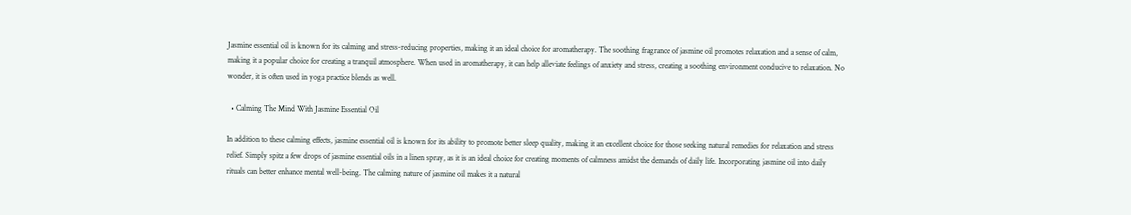Jasmine essential oil is known for its calming and stress-reducing properties, making it an ideal choice for aromatherapy. The soothing fragrance of jasmine oil promotes relaxation and a sense of calm, making it a popular choice for creating a tranquil atmosphere. When used in aromatherapy, it can help alleviate feelings of anxiety and stress, creating a soothing environment conducive to relaxation. No wonder, it is often used in yoga practice blends as well.

  • Calming The Mind With Jasmine Essential Oil

In addition to these calming effects, jasmine essential oil is known for its ability to promote better sleep quality, making it an excellent choice for those seeking natural remedies for relaxation and stress relief. Simply spitz a few drops of jasmine essential oils in a linen spray, as it is an ideal choice for creating moments of calmness amidst the demands of daily life. Incorporating jasmine oil into daily rituals can better enhance mental well-being. The calming nature of jasmine oil makes it a natural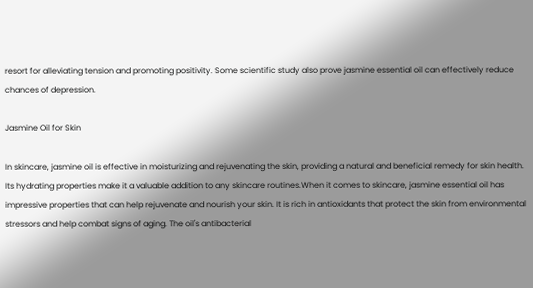resort for alleviating tension and promoting positivity. Some scientific study also prove jasmine essential oil can effectively reduce chances of depression.

Jasmine Oil for Skin

In skincare, jasmine oil is effective in moisturizing and rejuvenating the skin, providing a natural and beneficial remedy for skin health. Its hydrating properties make it a valuable addition to any skincare routines.When it comes to skincare, jasmine essential oil has impressive properties that can help rejuvenate and nourish your skin. It is rich in antioxidants that protect the skin from environmental stressors and help combat signs of aging. The oil's antibacterial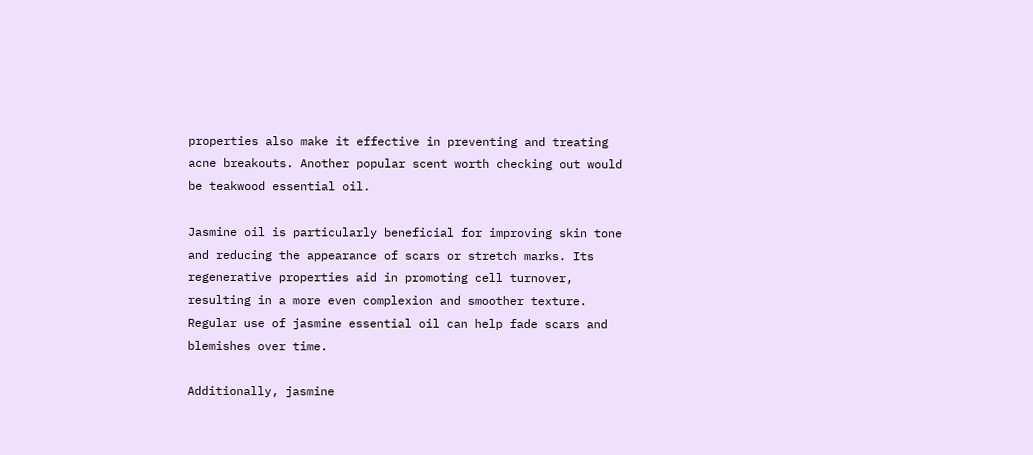properties also make it effective in preventing and treating acne breakouts. Another popular scent worth checking out would be teakwood essential oil.

Jasmine oil is particularly beneficial for improving skin tone and reducing the appearance of scars or stretch marks. Its regenerative properties aid in promoting cell turnover, resulting in a more even complexion and smoother texture. Regular use of jasmine essential oil can help fade scars and blemishes over time.

Additionally, jasmine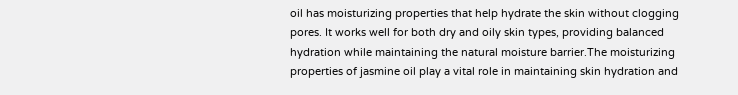oil has moisturizing properties that help hydrate the skin without clogging pores. It works well for both dry and oily skin types, providing balanced hydration while maintaining the natural moisture barrier.The moisturizing properties of jasmine oil play a vital role in maintaining skin hydration and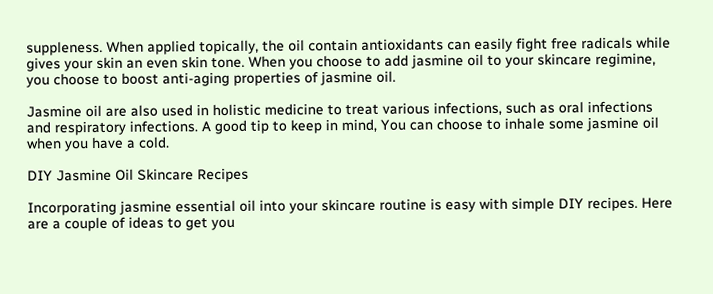suppleness. When applied topically, the oil contain antioxidants can easily fight free radicals while gives your skin an even skin tone. When you choose to add jasmine oil to your skincare regimine, you choose to boost anti-aging properties of jasmine oil.

Jasmine oil are also used in holistic medicine to treat various infections, such as oral infections and respiratory infections. A good tip to keep in mind, You can choose to inhale some jasmine oil when you have a cold.

DIY Jasmine Oil Skincare Recipes

Incorporating jasmine essential oil into your skincare routine is easy with simple DIY recipes. Here are a couple of ideas to get you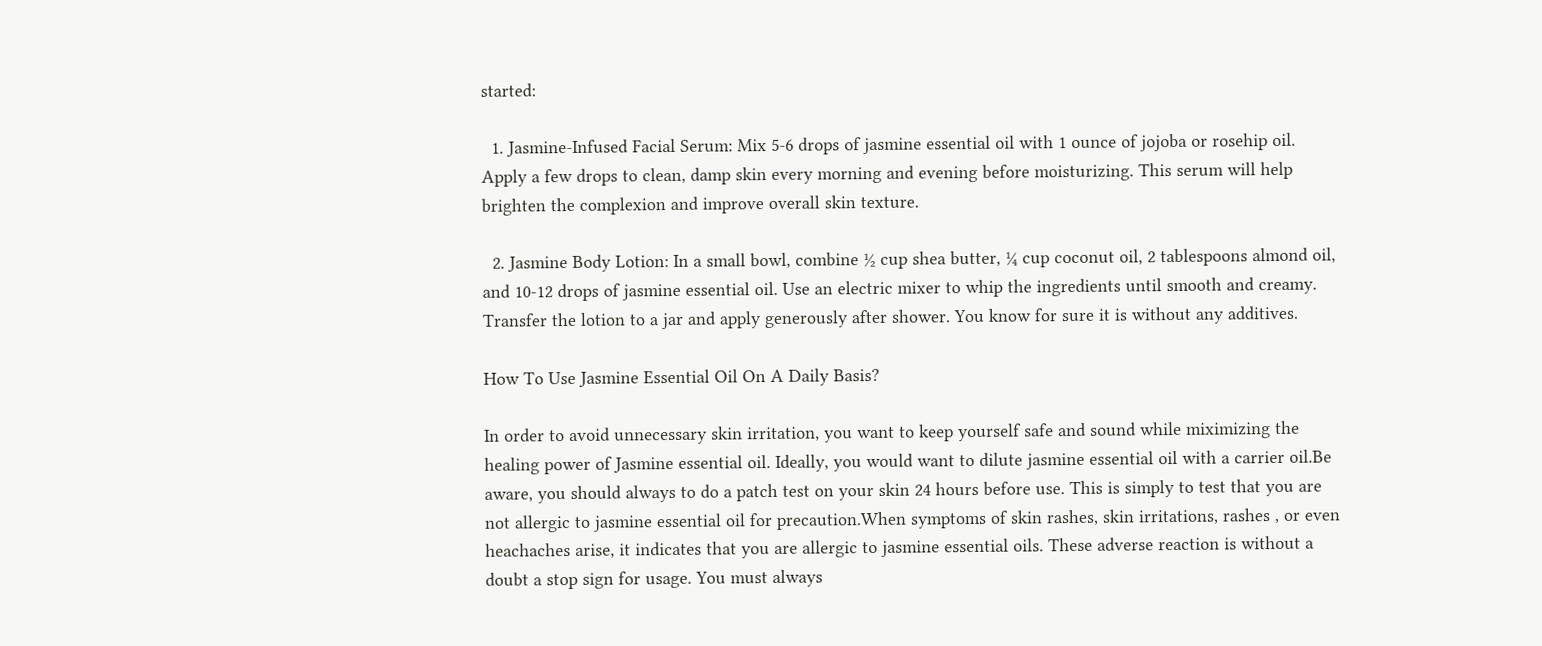started:

  1. Jasmine-Infused Facial Serum: Mix 5-6 drops of jasmine essential oil with 1 ounce of jojoba or rosehip oil. Apply a few drops to clean, damp skin every morning and evening before moisturizing. This serum will help brighten the complexion and improve overall skin texture.

  2. Jasmine Body Lotion: In a small bowl, combine ½ cup shea butter, ¼ cup coconut oil, 2 tablespoons almond oil, and 10-12 drops of jasmine essential oil. Use an electric mixer to whip the ingredients until smooth and creamy. Transfer the lotion to a jar and apply generously after shower. You know for sure it is without any additives.

How To Use Jasmine Essential Oil On A Daily Basis?

In order to avoid unnecessary skin irritation, you want to keep yourself safe and sound while miximizing the healing power of Jasmine essential oil. Ideally, you would want to dilute jasmine essential oil with a carrier oil.Be aware, you should always to do a patch test on your skin 24 hours before use. This is simply to test that you are not allergic to jasmine essential oil for precaution.When symptoms of skin rashes, skin irritations, rashes , or even heachaches arise, it indicates that you are allergic to jasmine essential oils. These adverse reaction is without a doubt a stop sign for usage. You must always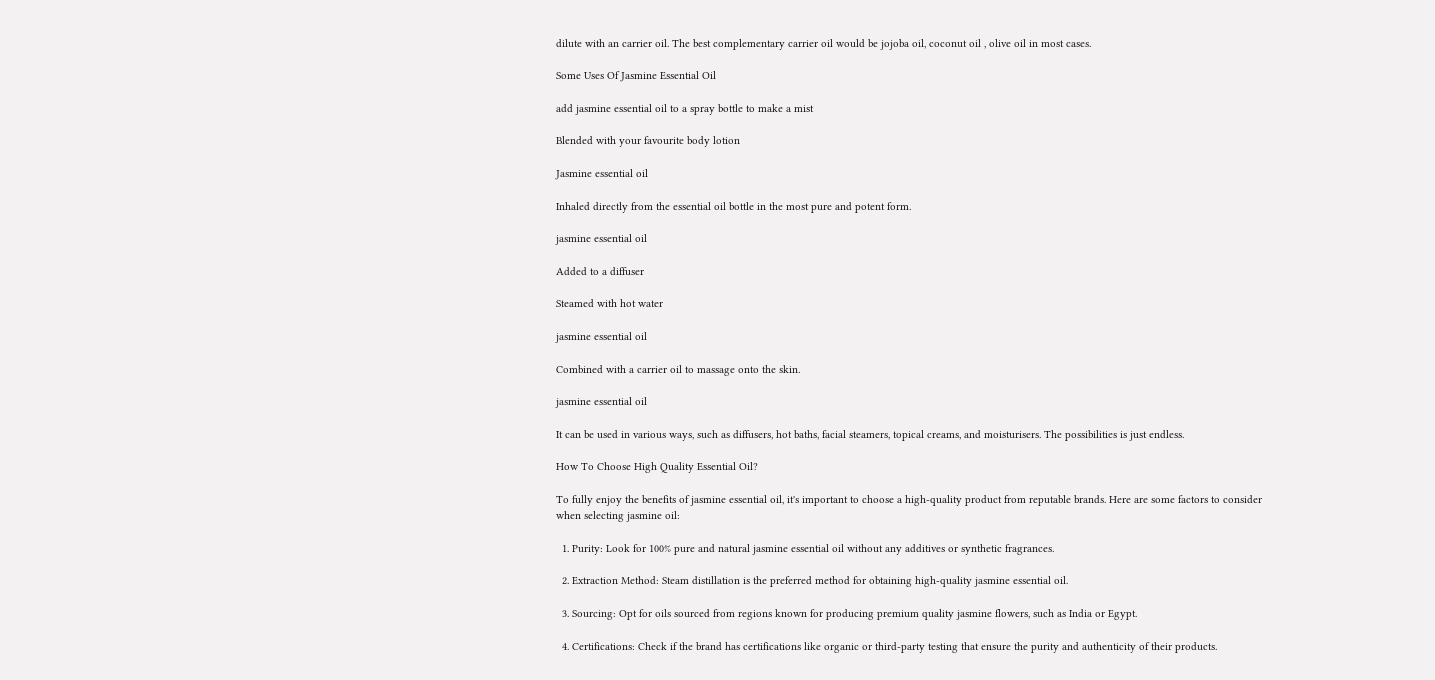dilute with an carrier oil. The best complementary carrier oil would be jojoba oil, coconut oil , olive oil in most cases.

Some Uses Of Jasmine Essential Oil

add jasmine essential oil to a spray bottle to make a mist

Blended with your favourite body lotion

Jasmine essential oil

Inhaled directly from the essential oil bottle in the most pure and potent form.

jasmine essential oil

Added to a diffuser

Steamed with hot water

jasmine essential oil

Combined with a carrier oil to massage onto the skin.

jasmine essential oil

It can be used in various ways, such as diffusers, hot baths, facial steamers, topical creams, and moisturisers. The possibilities is just endless.

How To Choose High Quality Essential Oil?

To fully enjoy the benefits of jasmine essential oil, it's important to choose a high-quality product from reputable brands. Here are some factors to consider when selecting jasmine oil:

  1. Purity: Look for 100% pure and natural jasmine essential oil without any additives or synthetic fragrances.

  2. Extraction Method: Steam distillation is the preferred method for obtaining high-quality jasmine essential oil.

  3. Sourcing: Opt for oils sourced from regions known for producing premium quality jasmine flowers, such as India or Egypt.

  4. Certifications: Check if the brand has certifications like organic or third-party testing that ensure the purity and authenticity of their products.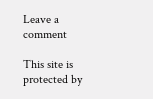Leave a comment

This site is protected by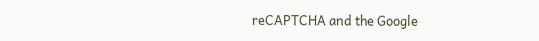reCAPTCHA and the Google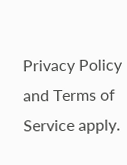Privacy Policy and Terms of Service apply.